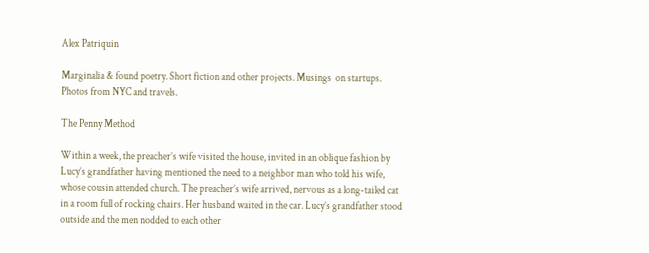Alex Patriquin

Marginalia & found poetry. Short fiction and other projects. Musings  on startups. Photos from NYC and travels.

The Penny Method

Within a week, the preacher’s wife visited the house, invited in an oblique fashion by Lucy’s grandfather having mentioned the need to a neighbor man who told his wife, whose cousin attended church. The preacher’s wife arrived, nervous as a long-tailed cat in a room full of rocking chairs. Her husband waited in the car. Lucy’s grandfather stood outside and the men nodded to each other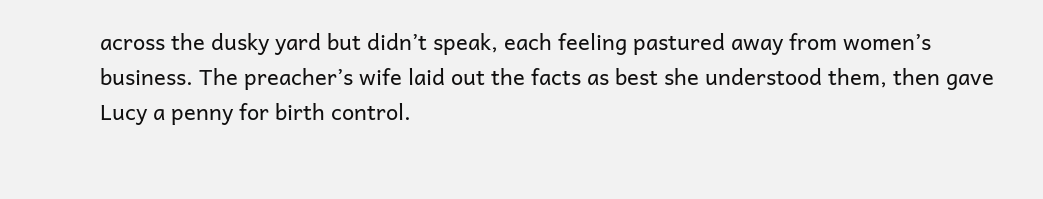across the dusky yard but didn’t speak, each feeling pastured away from women’s business. The preacher’s wife laid out the facts as best she understood them, then gave Lucy a penny for birth control.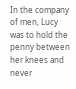In the company of men, Lucy was to hold the penny between her knees and never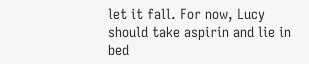let it fall. For now, Lucy should take aspirin and lie in bed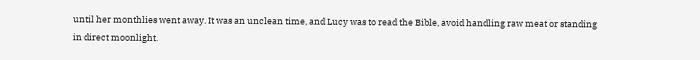until her monthlies went away. It was an unclean time, and Lucy was to read the Bible, avoid handling raw meat or standing in direct moonlight.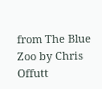from The Blue Zoo by Chris Offutt